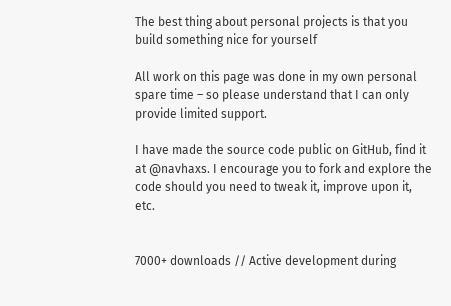The best thing about personal projects is that you build something nice for yourself

All work on this page was done in my own personal spare time – so please understand that I can only provide limited support.

I have made the source code public on GitHub, find it at @navhaxs. I encourage you to fork and explore the code should you need to tweak it, improve upon it, etc.


7000+ downloads // Active development during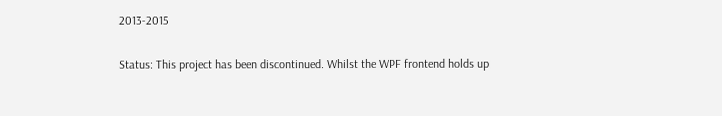2013-2015

Status: This project has been discontinued. Whilst the WPF frontend holds up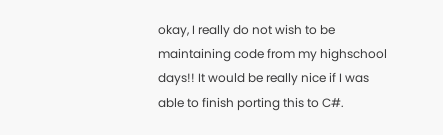okay, I really do not wish to be maintaining code from my highschool days!! It would be really nice if I was able to finish porting this to C#.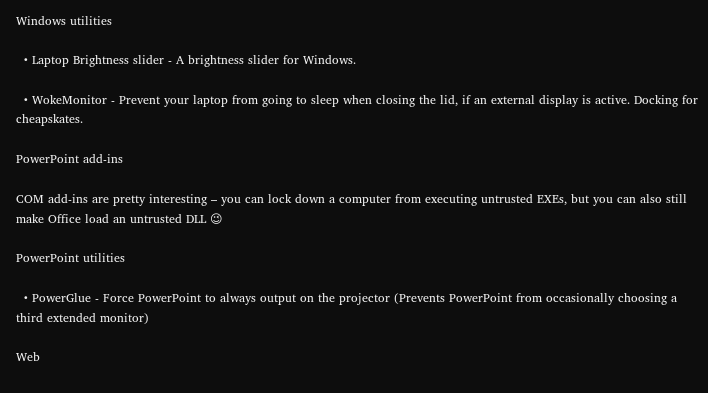Windows utilities

  • Laptop Brightness slider - A brightness slider for Windows.

  • WokeMonitor - Prevent your laptop from going to sleep when closing the lid, if an external display is active. Docking for cheapskates.

PowerPoint add-ins

COM add-ins are pretty interesting – you can lock down a computer from executing untrusted EXEs, but you can also still make Office load an untrusted DLL 😉

PowerPoint utilities

  • PowerGlue - Force PowerPoint to always output on the projector (Prevents PowerPoint from occasionally choosing a third extended monitor)

Web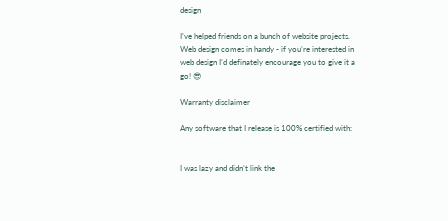design

I’ve helped friends on a bunch of website projects. Web design comes in handy - if you’re interested in web design I’d definately encourage you to give it a go! 😎

Warranty disclaimer

Any software that I release is 100% certified with:


I was lazy and didn’t link the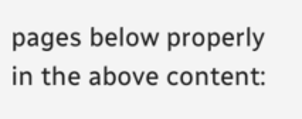pages below properly in the above content: